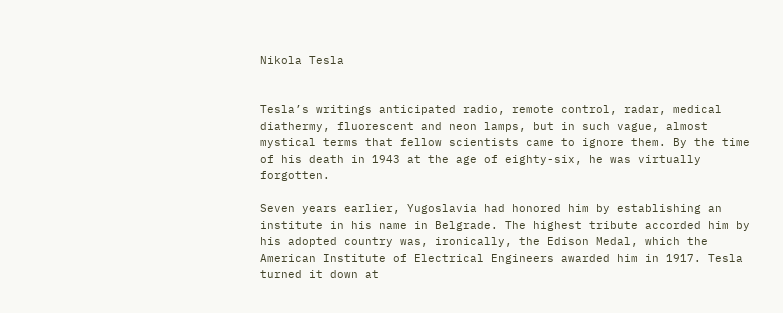Nikola Tesla


Tesla’s writings anticipated radio, remote control, radar, medical diathermy, fluorescent and neon lamps, but in such vague, almost mystical terms that fellow scientists came to ignore them. By the time of his death in 1943 at the age of eighty-six, he was virtually forgotten.

Seven years earlier, Yugoslavia had honored him by establishing an institute in his name in Belgrade. The highest tribute accorded him by his adopted country was, ironically, the Edison Medal, which the American Institute of Electrical Engineers awarded him in 1917. Tesla turned it down at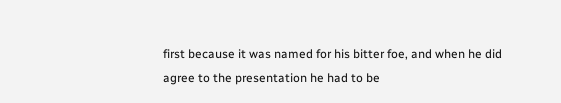first because it was named for his bitter foe, and when he did agree to the presentation he had to be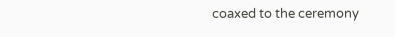coaxed to the ceremony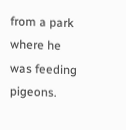from a park where he was feeding pigeons.